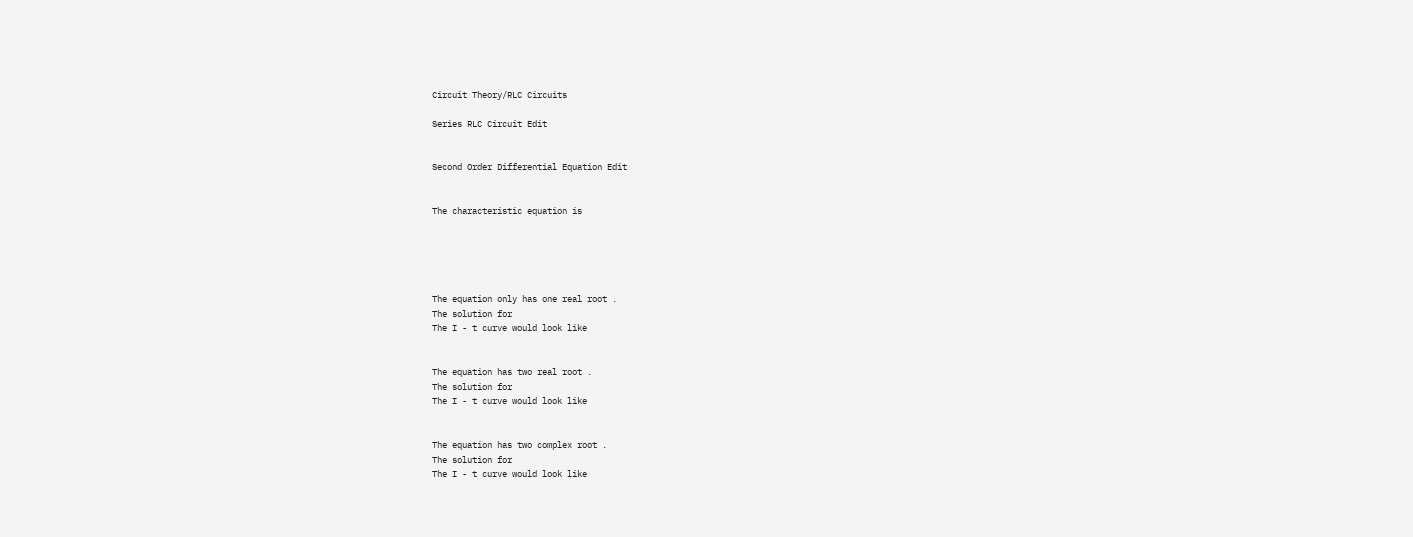Circuit Theory/RLC Circuits

Series RLC Circuit Edit


Second Order Differential Equation Edit


The characteristic equation is





The equation only has one real root .
The solution for
The I - t curve would look like


The equation has two real root .
The solution for
The I - t curve would look like


The equation has two complex root .
The solution for
The I - t curve would look like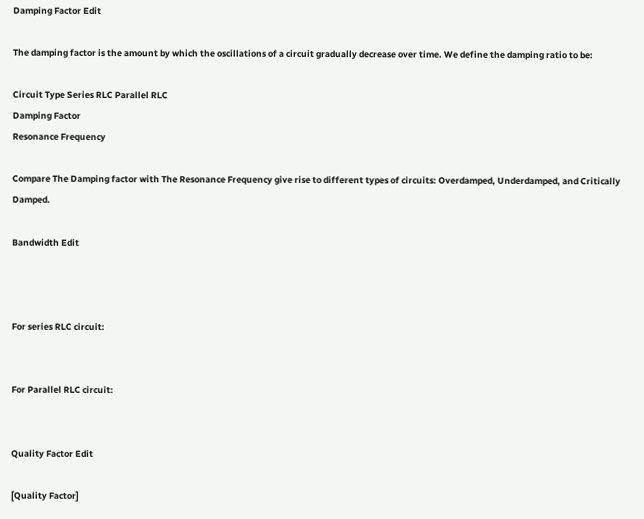Damping Factor Edit

The damping factor is the amount by which the oscillations of a circuit gradually decrease over time. We define the damping ratio to be:

Circuit Type Series RLC Parallel RLC
Damping Factor
Resonance Frequency

Compare The Damping factor with The Resonance Frequency give rise to different types of circuits: Overdamped, Underdamped, and Critically Damped.

Bandwidth Edit



For series RLC circuit:


For Parallel RLC circuit:


Quality Factor Edit

[Quality Factor]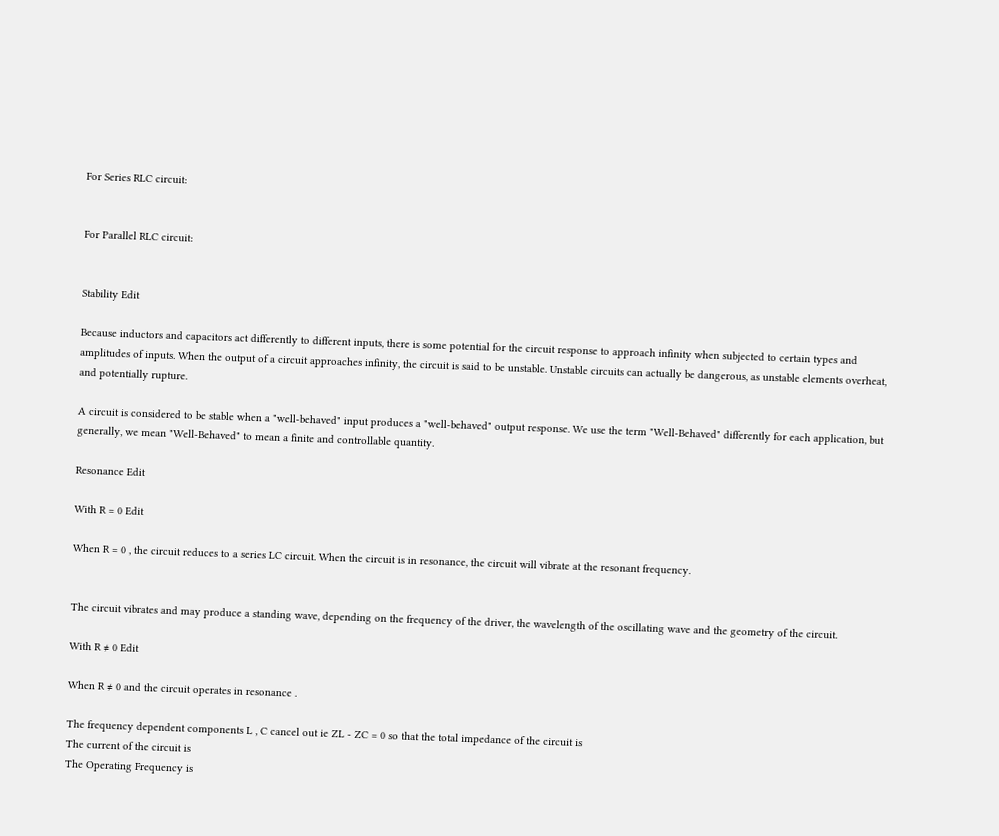For Series RLC circuit:


For Parallel RLC circuit:


Stability Edit

Because inductors and capacitors act differently to different inputs, there is some potential for the circuit response to approach infinity when subjected to certain types and amplitudes of inputs. When the output of a circuit approaches infinity, the circuit is said to be unstable. Unstable circuits can actually be dangerous, as unstable elements overheat, and potentially rupture.

A circuit is considered to be stable when a "well-behaved" input produces a "well-behaved" output response. We use the term "Well-Behaved" differently for each application, but generally, we mean "Well-Behaved" to mean a finite and controllable quantity.

Resonance Edit

With R = 0 Edit

When R = 0 , the circuit reduces to a series LC circuit. When the circuit is in resonance, the circuit will vibrate at the resonant frequency.


The circuit vibrates and may produce a standing wave, depending on the frequency of the driver, the wavelength of the oscillating wave and the geometry of the circuit.

With R ≠ 0 Edit

When R ≠ 0 and the circuit operates in resonance .

The frequency dependent components L , C cancel out ie ZL - ZC = 0 so that the total impedance of the circuit is
The current of the circuit is
The Operating Frequency is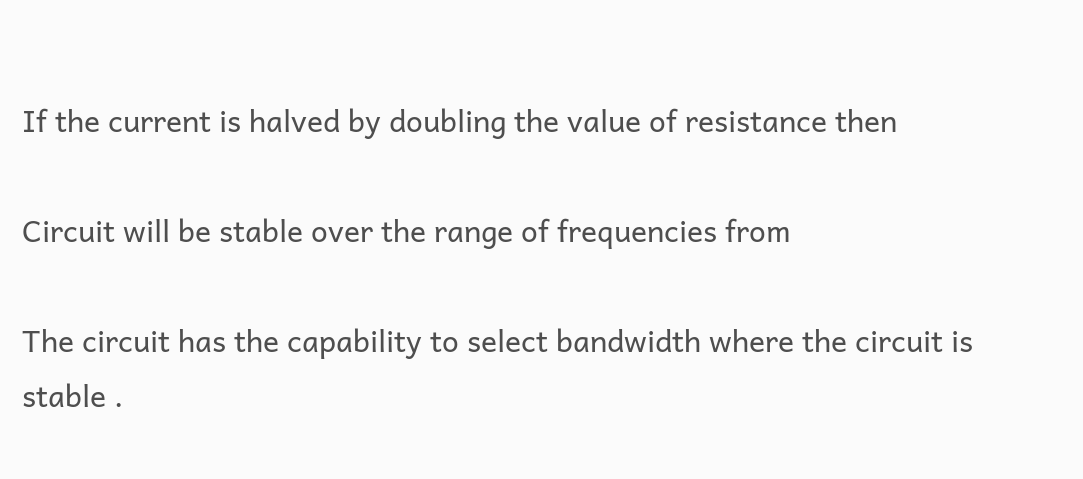If the current is halved by doubling the value of resistance then

Circuit will be stable over the range of frequencies from

The circuit has the capability to select bandwidth where the circuit is stable .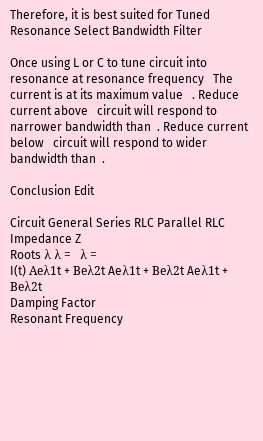Therefore, it is best suited for Tuned Resonance Select Bandwidth Filter

Once using L or C to tune circuit into resonance at resonance frequency   The current is at its maximum value   . Reduce current above   circuit will respond to narrower bandwidth than  . Reduce current below   circuit will respond to wider bandwidth than  .

Conclusion Edit

Circuit General Series RLC Parallel RLC
Impedance Z
Roots λ λ =   λ =
I(t) Aeλ1t + Beλ2t Aeλ1t + Beλ2t Aeλ1t + Beλ2t
Damping Factor
Resonant Frequency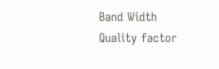Band Width
Quality factor